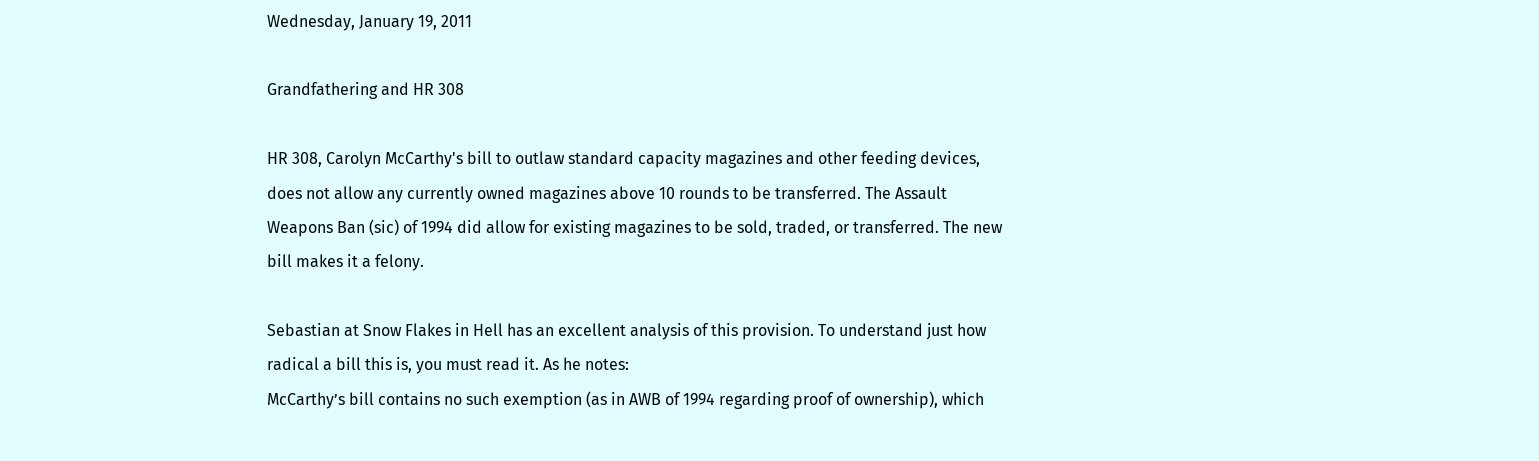Wednesday, January 19, 2011

Grandfathering and HR 308

HR 308, Carolyn McCarthy's bill to outlaw standard capacity magazines and other feeding devices, does not allow any currently owned magazines above 10 rounds to be transferred. The Assault Weapons Ban (sic) of 1994 did allow for existing magazines to be sold, traded, or transferred. The new bill makes it a felony.

Sebastian at Snow Flakes in Hell has an excellent analysis of this provision. To understand just how radical a bill this is, you must read it. As he notes:
McCarthy’s bill contains no such exemption (as in AWB of 1994 regarding proof of ownership), which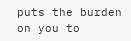puts the burden on you to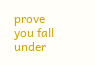prove you fall under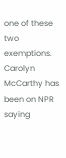one of these two exemptions. Carolyn McCarthy has been on NPR saying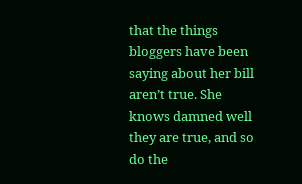that the things bloggers have been saying about her bill aren’t true. She knows damned well they are true, and so do the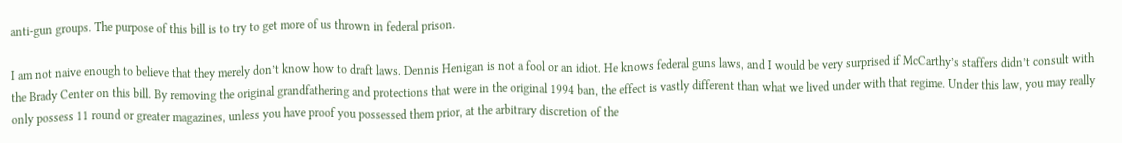anti-gun groups. The purpose of this bill is to try to get more of us thrown in federal prison.

I am not naive enough to believe that they merely don’t know how to draft laws. Dennis Henigan is not a fool or an idiot. He knows federal guns laws, and I would be very surprised if McCarthy’s staffers didn’t consult with the Brady Center on this bill. By removing the original grandfathering and protections that were in the original 1994 ban, the effect is vastly different than what we lived under with that regime. Under this law, you may really only possess 11 round or greater magazines, unless you have proof you possessed them prior, at the arbitrary discretion of the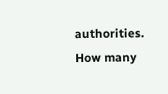authorities. How many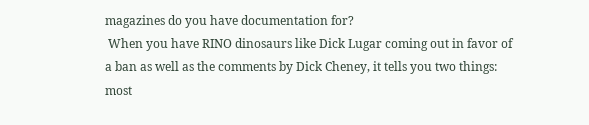magazines do you have documentation for?
 When you have RINO dinosaurs like Dick Lugar coming out in favor of a ban as well as the comments by Dick Cheney, it tells you two things: most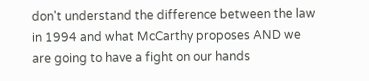don't understand the difference between the law in 1994 and what McCarthy proposes AND we are going to have a fight on our hands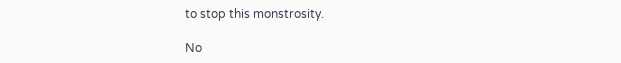to stop this monstrosity.

No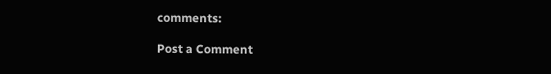comments:

Post a Comment